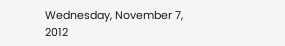Wednesday, November 7, 2012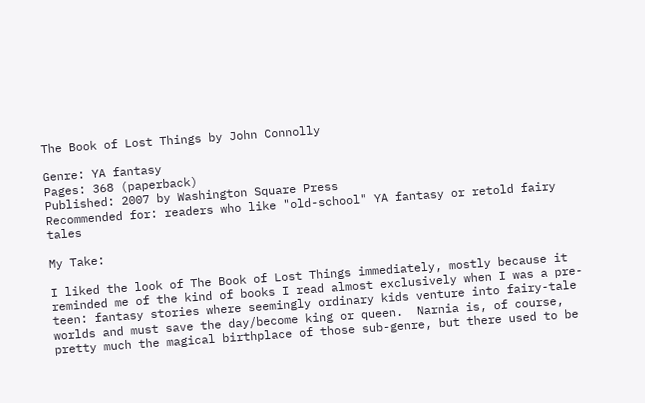The Book of Lost Things by John Connolly

Genre: YA fantasy
Pages: 368 (paperback)
Published: 2007 by Washington Square Press
Recommended for: readers who like "old-school" YA fantasy or retold fairy tales

My Take:

I liked the look of The Book of Lost Things immediately, mostly because it reminded me of the kind of books I read almost exclusively when I was a pre-teen: fantasy stories where seemingly ordinary kids venture into fairy-tale worlds and must save the day/become king or queen.  Narnia is, of course, pretty much the magical birthplace of those sub-genre, but there used to be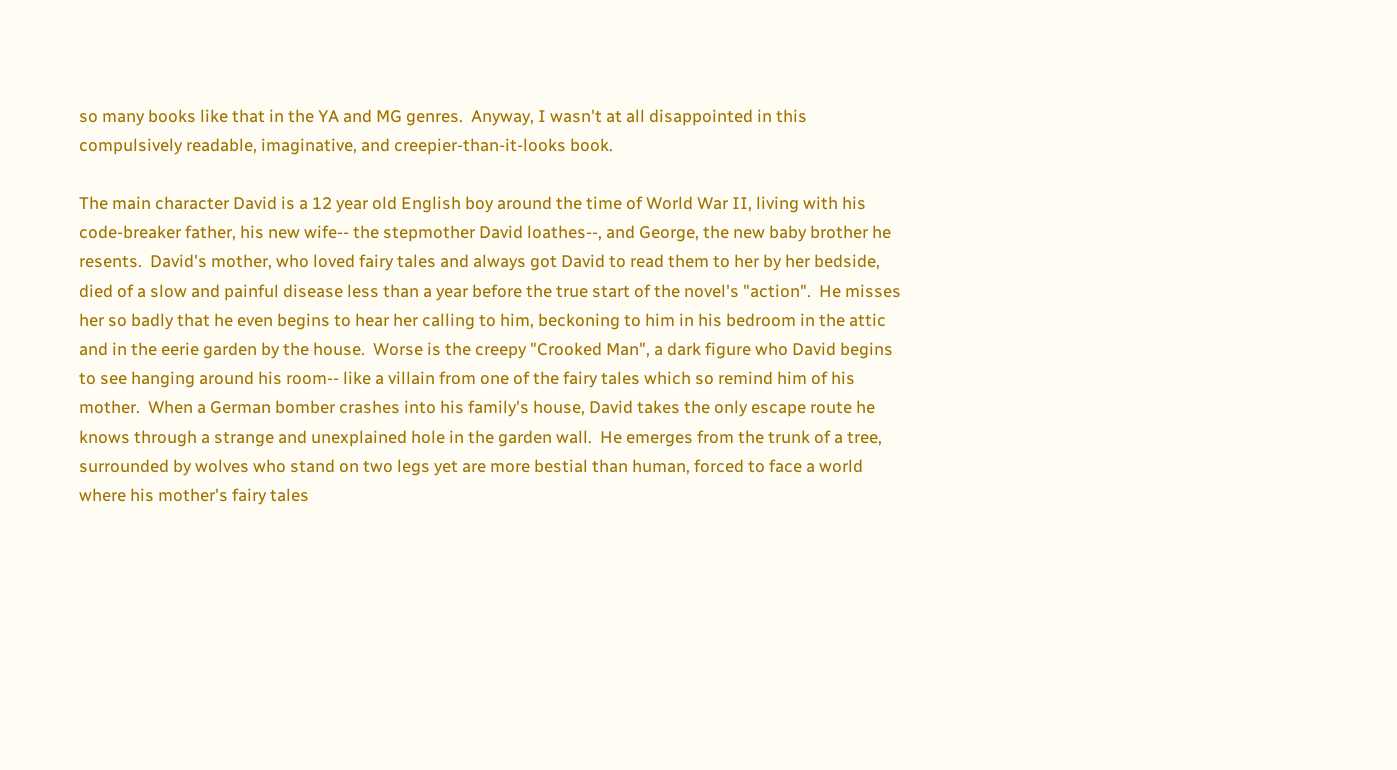so many books like that in the YA and MG genres.  Anyway, I wasn't at all disappointed in this compulsively readable, imaginative, and creepier-than-it-looks book.

The main character David is a 12 year old English boy around the time of World War II, living with his code-breaker father, his new wife-- the stepmother David loathes--, and George, the new baby brother he resents.  David's mother, who loved fairy tales and always got David to read them to her by her bedside, died of a slow and painful disease less than a year before the true start of the novel's "action".  He misses her so badly that he even begins to hear her calling to him, beckoning to him in his bedroom in the attic and in the eerie garden by the house.  Worse is the creepy "Crooked Man", a dark figure who David begins to see hanging around his room-- like a villain from one of the fairy tales which so remind him of his mother.  When a German bomber crashes into his family's house, David takes the only escape route he knows through a strange and unexplained hole in the garden wall.  He emerges from the trunk of a tree, surrounded by wolves who stand on two legs yet are more bestial than human, forced to face a world where his mother's fairy tales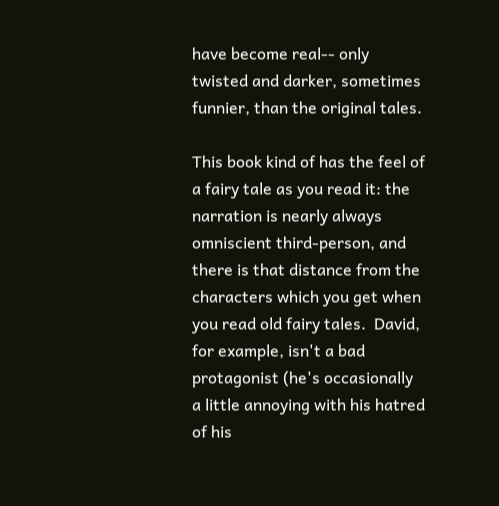have become real-- only twisted and darker, sometimes funnier, than the original tales.

This book kind of has the feel of a fairy tale as you read it: the narration is nearly always omniscient third-person, and there is that distance from the characters which you get when you read old fairy tales.  David, for example, isn't a bad protagonist (he's occasionally a little annoying with his hatred of his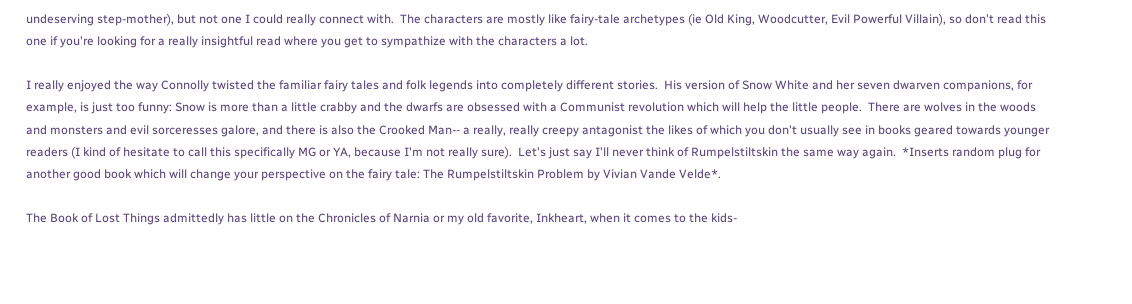undeserving step-mother), but not one I could really connect with.  The characters are mostly like fairy-tale archetypes (ie Old King, Woodcutter, Evil Powerful Villain), so don't read this one if you're looking for a really insightful read where you get to sympathize with the characters a lot.

I really enjoyed the way Connolly twisted the familiar fairy tales and folk legends into completely different stories.  His version of Snow White and her seven dwarven companions, for example, is just too funny: Snow is more than a little crabby and the dwarfs are obsessed with a Communist revolution which will help the little people.  There are wolves in the woods and monsters and evil sorceresses galore, and there is also the Crooked Man-- a really, really creepy antagonist the likes of which you don't usually see in books geared towards younger readers (I kind of hesitate to call this specifically MG or YA, because I'm not really sure).  Let's just say I'll never think of Rumpelstiltskin the same way again.  *Inserts random plug for another good book which will change your perspective on the fairy tale: The Rumpelstiltskin Problem by Vivian Vande Velde*.

The Book of Lost Things admittedly has little on the Chronicles of Narnia or my old favorite, Inkheart, when it comes to the kids-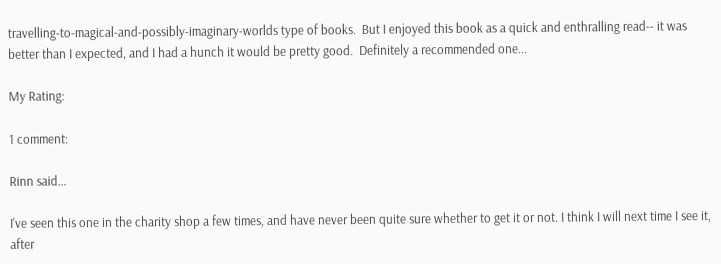travelling-to-magical-and-possibly-imaginary-worlds type of books.  But I enjoyed this book as a quick and enthralling read-- it was better than I expected, and I had a hunch it would be pretty good.  Definitely a recommended one...

My Rating:

1 comment:

Rinn said...

I've seen this one in the charity shop a few times, and have never been quite sure whether to get it or not. I think I will next time I see it, after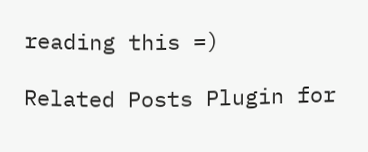reading this =)

Related Posts Plugin for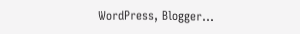WordPress, Blogger...